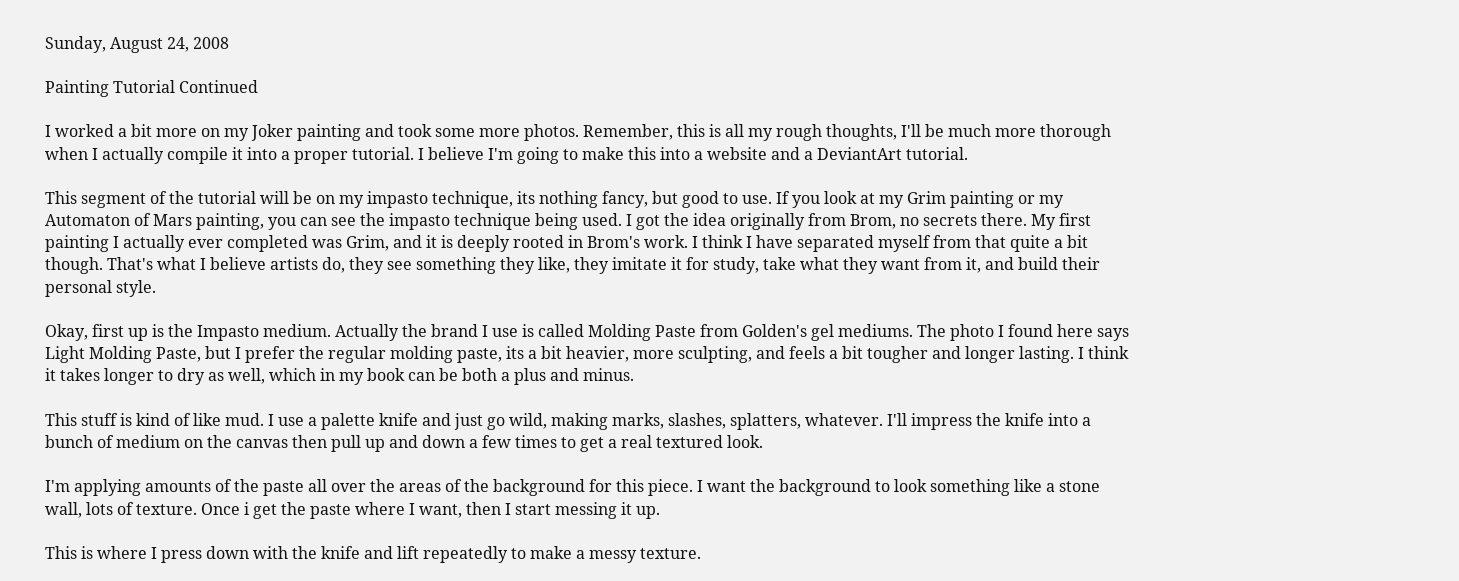Sunday, August 24, 2008

Painting Tutorial Continued

I worked a bit more on my Joker painting and took some more photos. Remember, this is all my rough thoughts, I'll be much more thorough when I actually compile it into a proper tutorial. I believe I'm going to make this into a website and a DeviantArt tutorial.

This segment of the tutorial will be on my impasto technique, its nothing fancy, but good to use. If you look at my Grim painting or my Automaton of Mars painting, you can see the impasto technique being used. I got the idea originally from Brom, no secrets there. My first painting I actually ever completed was Grim, and it is deeply rooted in Brom's work. I think I have separated myself from that quite a bit though. That's what I believe artists do, they see something they like, they imitate it for study, take what they want from it, and build their personal style.

Okay, first up is the Impasto medium. Actually the brand I use is called Molding Paste from Golden's gel mediums. The photo I found here says Light Molding Paste, but I prefer the regular molding paste, its a bit heavier, more sculpting, and feels a bit tougher and longer lasting. I think it takes longer to dry as well, which in my book can be both a plus and minus.

This stuff is kind of like mud. I use a palette knife and just go wild, making marks, slashes, splatters, whatever. I'll impress the knife into a bunch of medium on the canvas then pull up and down a few times to get a real textured look.

I'm applying amounts of the paste all over the areas of the background for this piece. I want the background to look something like a stone wall, lots of texture. Once i get the paste where I want, then I start messing it up.

This is where I press down with the knife and lift repeatedly to make a messy texture.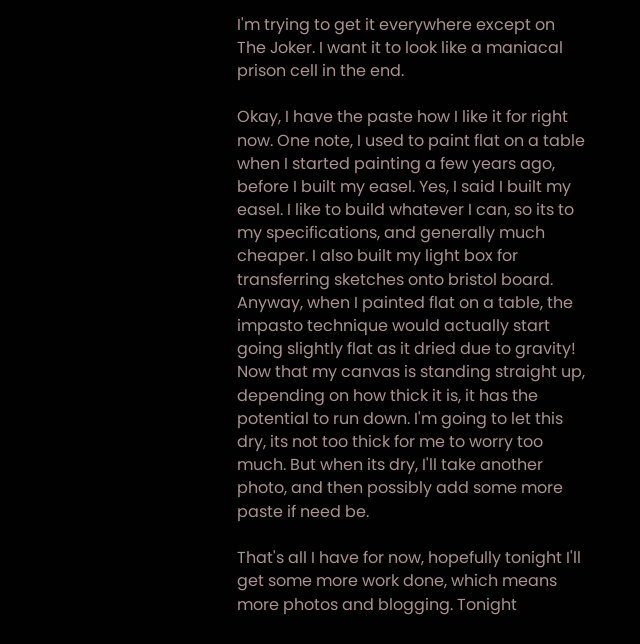I'm trying to get it everywhere except on The Joker. I want it to look like a maniacal prison cell in the end.

Okay, I have the paste how I like it for right now. One note, I used to paint flat on a table when I started painting a few years ago, before I built my easel. Yes, I said I built my easel. I like to build whatever I can, so its to my specifications, and generally much cheaper. I also built my light box for transferring sketches onto bristol board. Anyway, when I painted flat on a table, the impasto technique would actually start going slightly flat as it dried due to gravity! Now that my canvas is standing straight up, depending on how thick it is, it has the potential to run down. I'm going to let this dry, its not too thick for me to worry too much. But when its dry, I'll take another photo, and then possibly add some more paste if need be.

That's all I have for now, hopefully tonight I'll get some more work done, which means more photos and blogging. Tonight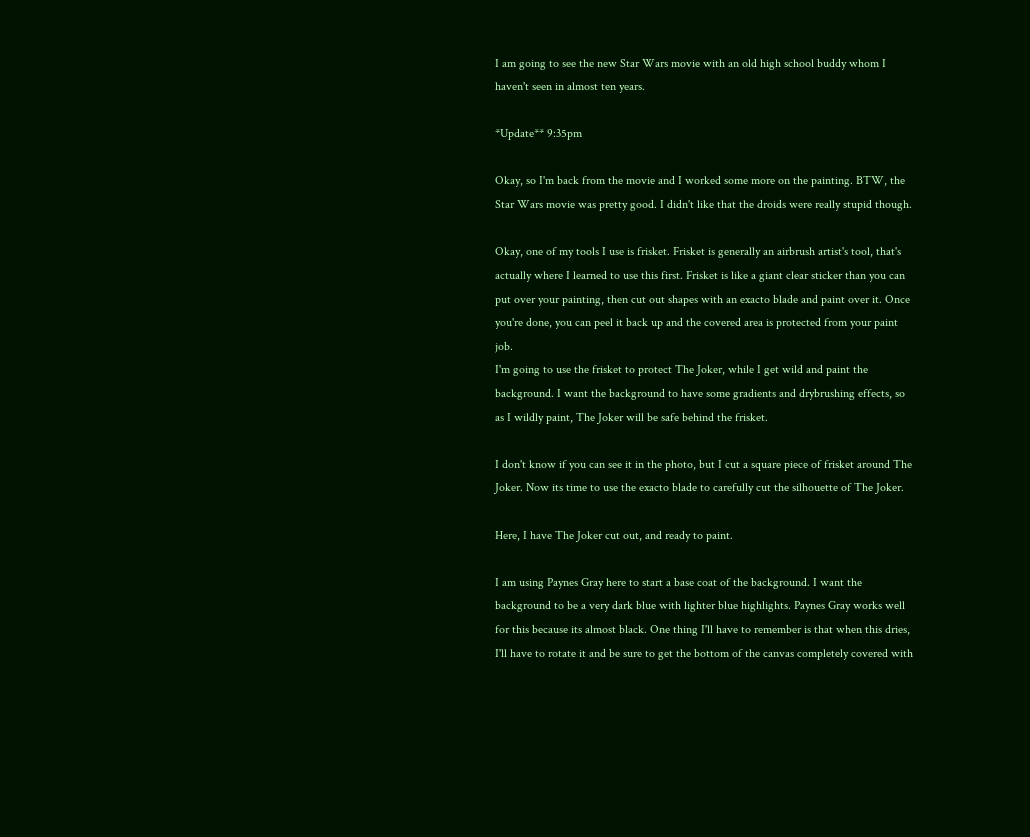I am going to see the new Star Wars movie with an old high school buddy whom I haven't seen in almost ten years.

*Update** 9:35pm

Okay, so I'm back from the movie and I worked some more on the painting. BTW, the Star Wars movie was pretty good. I didn't like that the droids were really stupid though.

Okay, one of my tools I use is frisket. Frisket is generally an airbrush artist's tool, that's actually where I learned to use this first. Frisket is like a giant clear sticker than you can put over your painting, then cut out shapes with an exacto blade and paint over it. Once you're done, you can peel it back up and the covered area is protected from your paint job.
I'm going to use the frisket to protect The Joker, while I get wild and paint the background. I want the background to have some gradients and drybrushing effects, so as I wildly paint, The Joker will be safe behind the frisket.

I don't know if you can see it in the photo, but I cut a square piece of frisket around The Joker. Now its time to use the exacto blade to carefully cut the silhouette of The Joker.

Here, I have The Joker cut out, and ready to paint.

I am using Paynes Gray here to start a base coat of the background. I want the background to be a very dark blue with lighter blue highlights. Paynes Gray works well for this because its almost black. One thing I'll have to remember is that when this dries, I'll have to rotate it and be sure to get the bottom of the canvas completely covered with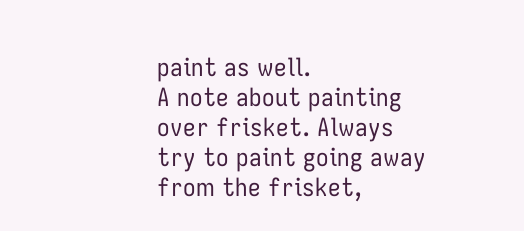paint as well.
A note about painting over frisket. Always try to paint going away from the frisket,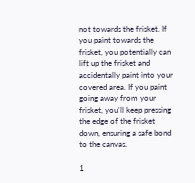not towards the frisket. If you paint towards the frisket, you potentially can lift up the frisket and accidentally paint into your covered area. If you paint going away from your frisket, you'll keep pressing the edge of the frisket down, ensuring a safe bond to the canvas.

1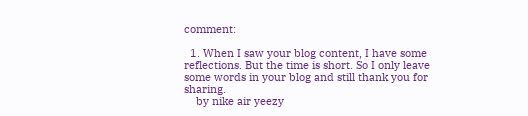comment:

  1. When I saw your blog content, I have some reflections. But the time is short. So I only leave some words in your blog and still thank you for sharing.
    by nike air yeezy